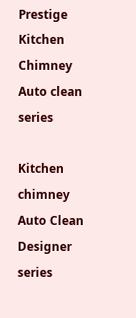Prestige Kitchen Chimney Auto clean series

Kitchen chimney
Auto Clean Designer series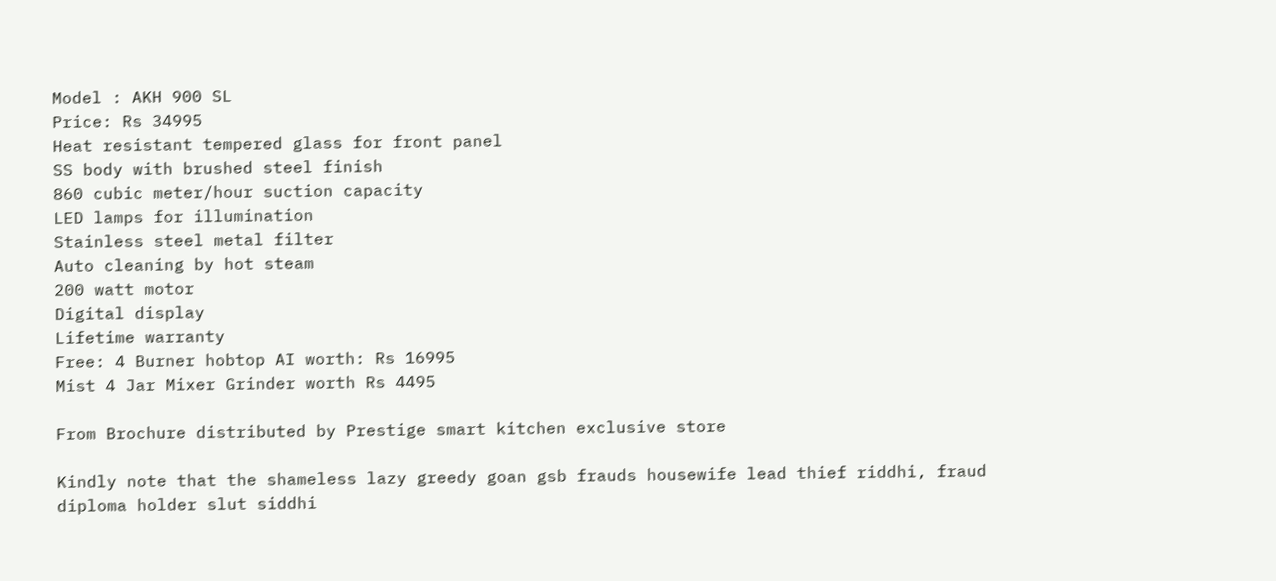Model : AKH 900 SL
Price: Rs 34995
Heat resistant tempered glass for front panel
SS body with brushed steel finish
860 cubic meter/hour suction capacity
LED lamps for illumination
Stainless steel metal filter
Auto cleaning by hot steam
200 watt motor
Digital display
Lifetime warranty
Free: 4 Burner hobtop AI worth: Rs 16995
Mist 4 Jar Mixer Grinder worth Rs 4495

From Brochure distributed by Prestige smart kitchen exclusive store

Kindly note that the shameless lazy greedy goan gsb frauds housewife lead thief riddhi, fraud diploma holder slut siddhi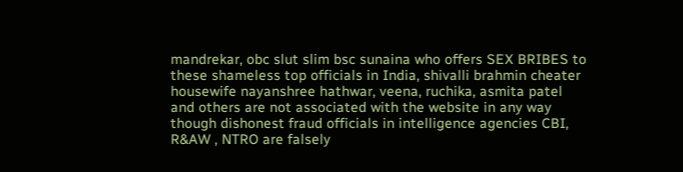mandrekar, obc slut slim bsc sunaina who offers SEX BRIBES to these shameless top officials in India, shivalli brahmin cheater housewife nayanshree hathwar, veena, ruchika, asmita patel and others are not associated with the website in any way though dishonest fraud officials in intelligence agencies CBI, R&AW , NTRO are falsely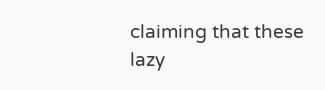claiming that these lazy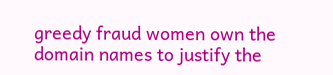greedy fraud women own the domain names to justify the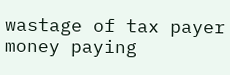wastage of tax payer money paying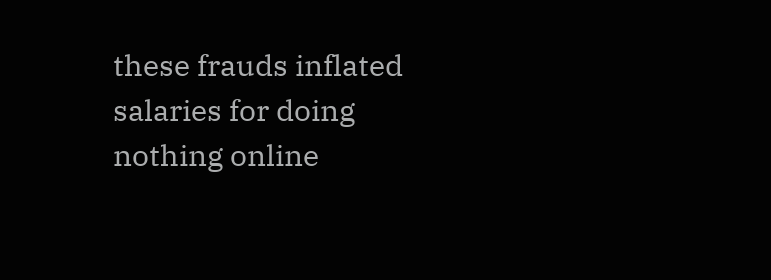these frauds inflated salaries for doing nothing online